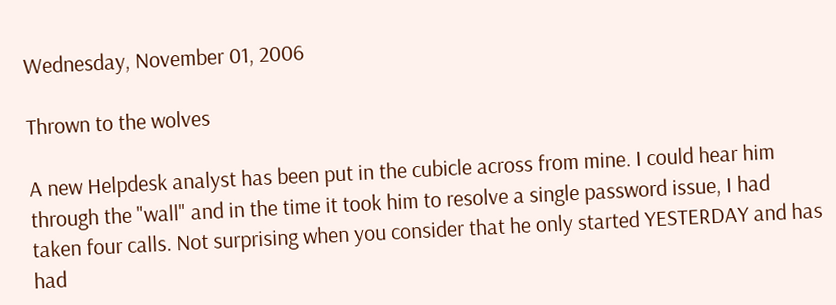Wednesday, November 01, 2006

Thrown to the wolves

A new Helpdesk analyst has been put in the cubicle across from mine. I could hear him through the "wall" and in the time it took him to resolve a single password issue, I had taken four calls. Not surprising when you consider that he only started YESTERDAY and has had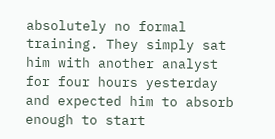absolutely no formal training. They simply sat him with another analyst for four hours yesterday and expected him to absorb enough to start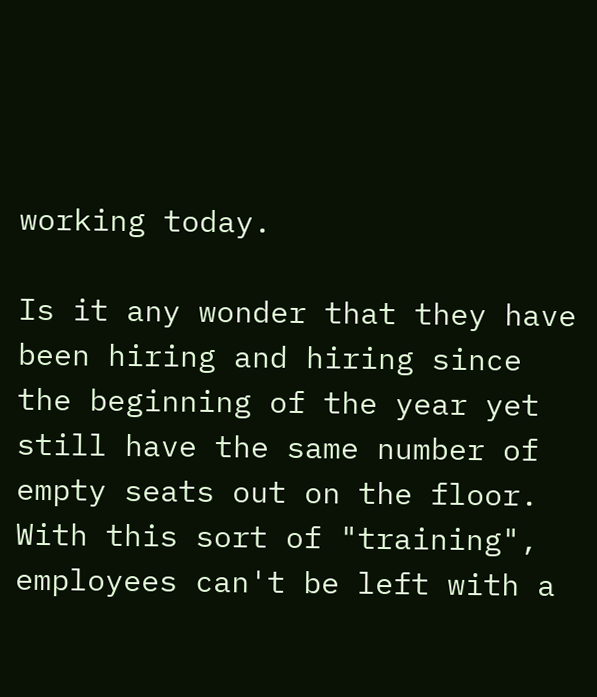working today.

Is it any wonder that they have been hiring and hiring since the beginning of the year yet still have the same number of empty seats out on the floor. With this sort of "training", employees can't be left with a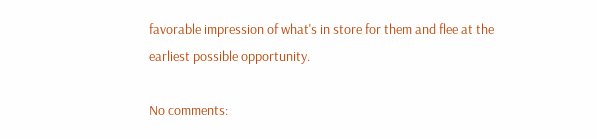favorable impression of what's in store for them and flee at the earliest possible opportunity.

No comments: